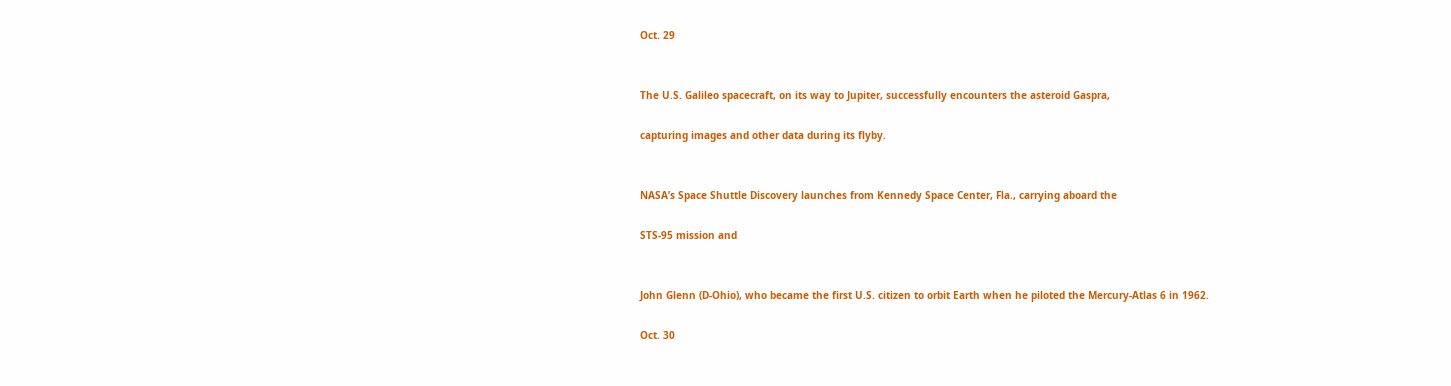Oct. 29


The U.S. Galileo spacecraft, on its way to Jupiter, successfully encounters the asteroid Gaspra,

capturing images and other data during its flyby.


NASA’s Space Shuttle Discovery launches from Kennedy Space Center, Fla., carrying aboard the

STS-95 mission and


John Glenn (D-Ohio), who became the first U.S. citizen to orbit Earth when he piloted the Mercury-Atlas 6 in 1962.

Oct. 30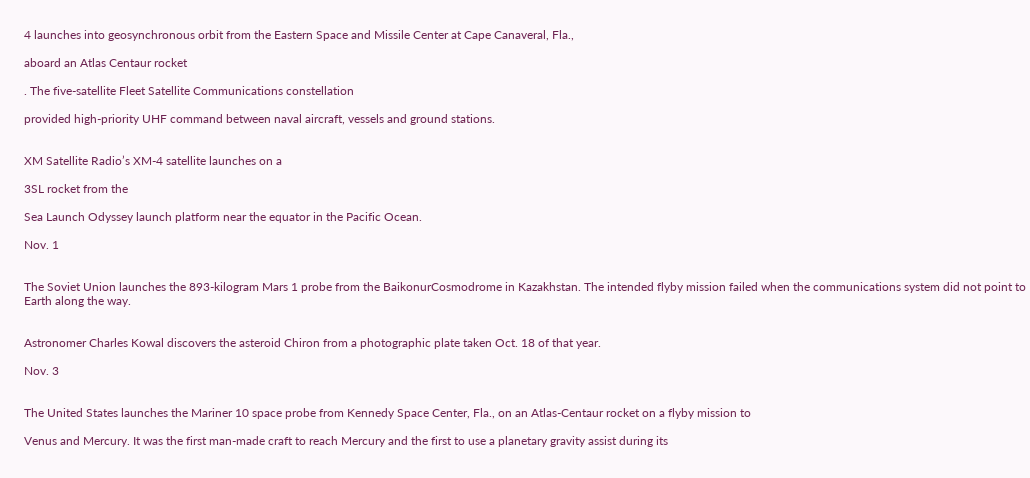4 launches into geosynchronous orbit from the Eastern Space and Missile Center at Cape Canaveral, Fla.,

aboard an Atlas Centaur rocket

. The five-satellite Fleet Satellite Communications constellation

provided high-priority UHF command between naval aircraft, vessels and ground stations.


XM Satellite Radio’s XM-4 satellite launches on a

3SL rocket from the

Sea Launch Odyssey launch platform near the equator in the Pacific Ocean.

Nov. 1


The Soviet Union launches the 893-kilogram Mars 1 probe from the BaikonurCosmodrome in Kazakhstan. The intended flyby mission failed when the communications system did not point to Earth along the way.


Astronomer Charles Kowal discovers the asteroid Chiron from a photographic plate taken Oct. 18 of that year.

Nov. 3


The United States launches the Mariner 10 space probe from Kennedy Space Center, Fla., on an Atlas-Centaur rocket on a flyby mission to

Venus and Mercury. It was the first man-made craft to reach Mercury and the first to use a planetary gravity assist during its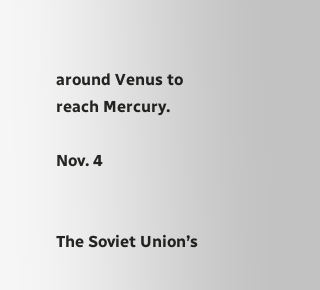around Venus to reach Mercury.

Nov. 4


The Soviet Union’s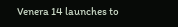Venera 14 launches to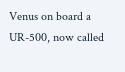Venus on board a UR-500, now called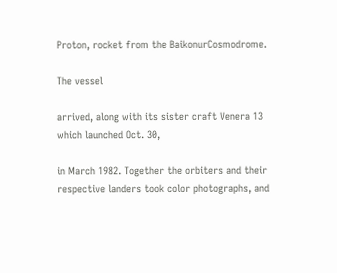Proton, rocket from the BaikonurCosmodrome.

The vessel

arrived, along with its sister craft Venera 13 which launched Oct. 30,

in March 1982. Together the orbiters and their respective landers took color photographs, and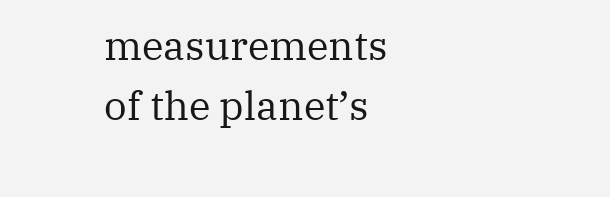measurements of the planet’s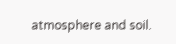atmosphere and soil.